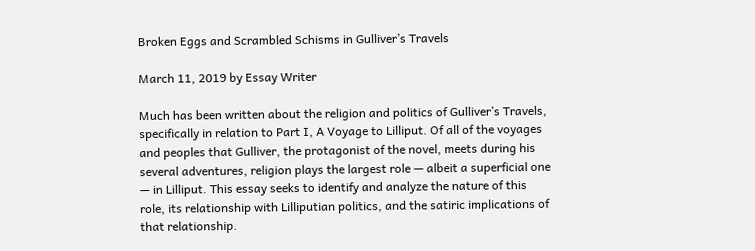Broken Eggs and Scrambled Schisms in Gulliver’s Travels

March 11, 2019 by Essay Writer

Much has been written about the religion and politics of Gulliver’s Travels, specifically in relation to Part I, A Voyage to Lilliput. Of all of the voyages and peoples that Gulliver, the protagonist of the novel, meets during his several adventures, religion plays the largest role — albeit a superficial one — in Lilliput. This essay seeks to identify and analyze the nature of this role, its relationship with Lilliputian politics, and the satiric implications of that relationship.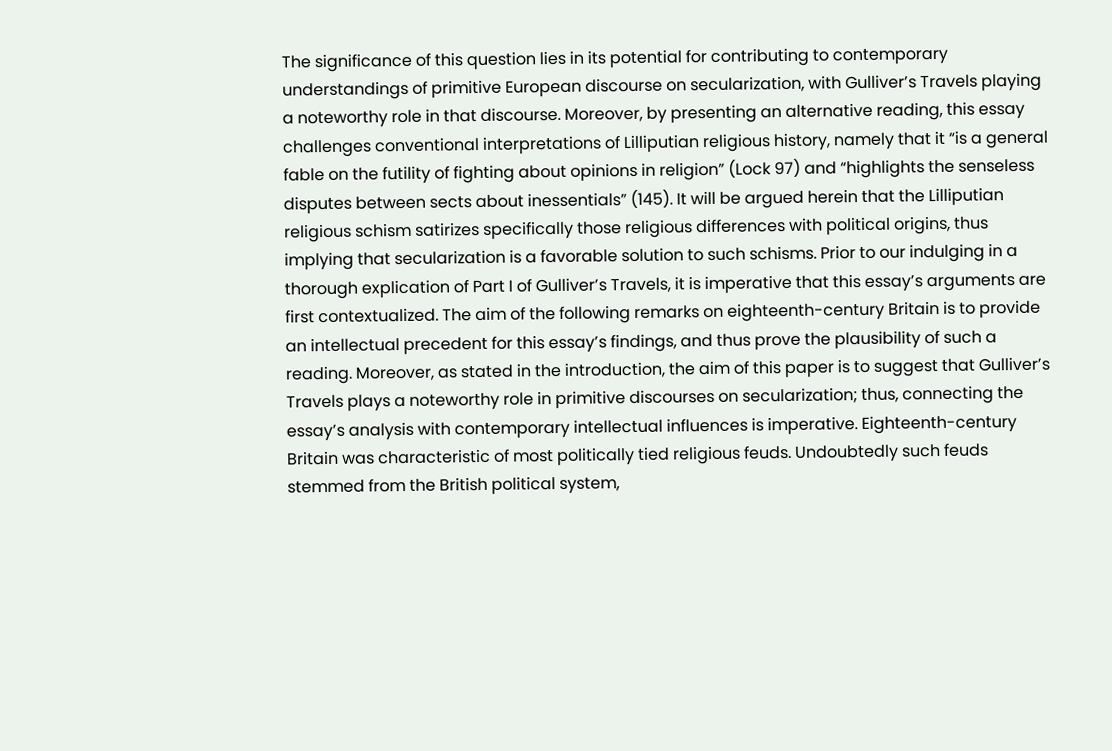The significance of this question lies in its potential for contributing to contemporary understandings of primitive European discourse on secularization, with Gulliver’s Travels playing a noteworthy role in that discourse. Moreover, by presenting an alternative reading, this essay challenges conventional interpretations of Lilliputian religious history, namely that it “is a general fable on the futility of fighting about opinions in religion” (Lock 97) and “highlights the senseless disputes between sects about inessentials” (145). It will be argued herein that the Lilliputian religious schism satirizes specifically those religious differences with political origins, thus implying that secularization is a favorable solution to such schisms. Prior to our indulging in a thorough explication of Part I of Gulliver’s Travels, it is imperative that this essay’s arguments are first contextualized. The aim of the following remarks on eighteenth-century Britain is to provide an intellectual precedent for this essay’s findings, and thus prove the plausibility of such a reading. Moreover, as stated in the introduction, the aim of this paper is to suggest that Gulliver’s Travels plays a noteworthy role in primitive discourses on secularization; thus, connecting the essay’s analysis with contemporary intellectual influences is imperative. Eighteenth-century Britain was characteristic of most politically tied religious feuds. Undoubtedly such feuds stemmed from the British political system,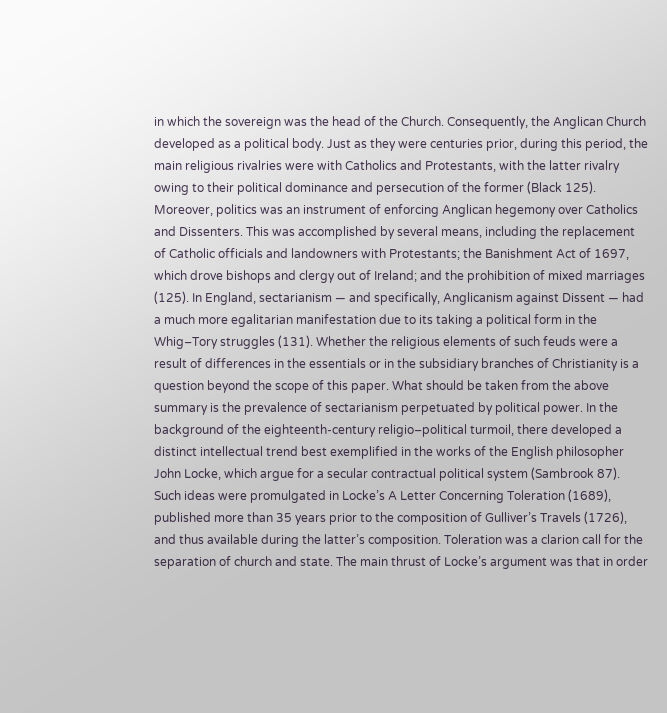in which the sovereign was the head of the Church. Consequently, the Anglican Church developed as a political body. Just as they were centuries prior, during this period, the main religious rivalries were with Catholics and Protestants, with the latter rivalry owing to their political dominance and persecution of the former (Black 125). Moreover, politics was an instrument of enforcing Anglican hegemony over Catholics and Dissenters. This was accomplished by several means, including the replacement of Catholic officials and landowners with Protestants; the Banishment Act of 1697, which drove bishops and clergy out of Ireland; and the prohibition of mixed marriages (125). In England, sectarianism — and specifically, Anglicanism against Dissent — had a much more egalitarian manifestation due to its taking a political form in the Whig–Tory struggles (131). Whether the religious elements of such feuds were a result of differences in the essentials or in the subsidiary branches of Christianity is a question beyond the scope of this paper. What should be taken from the above summary is the prevalence of sectarianism perpetuated by political power. In the background of the eighteenth-century religio–political turmoil, there developed a distinct intellectual trend best exemplified in the works of the English philosopher John Locke, which argue for a secular contractual political system (Sambrook 87). Such ideas were promulgated in Locke’s A Letter Concerning Toleration (1689), published more than 35 years prior to the composition of Gulliver’s Travels (1726), and thus available during the latter’s composition. Toleration was a clarion call for the separation of church and state. The main thrust of Locke’s argument was that in order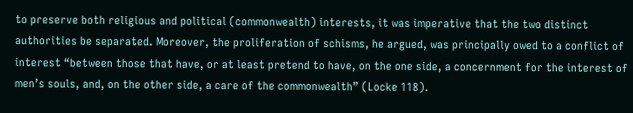to preserve both religious and political (commonwealth) interests, it was imperative that the two distinct authorities be separated. Moreover, the proliferation of schisms, he argued, was principally owed to a conflict of interest “between those that have, or at least pretend to have, on the one side, a concernment for the interest of men’s souls, and, on the other side, a care of the commonwealth” (Locke 118).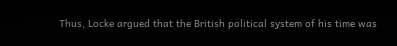Thus, Locke argued that the British political system of his time was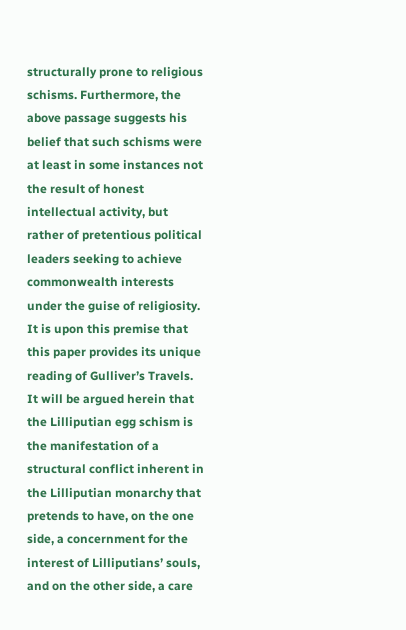structurally prone to religious schisms. Furthermore, the above passage suggests his belief that such schisms were at least in some instances not the result of honest intellectual activity, but rather of pretentious political leaders seeking to achieve commonwealth interests under the guise of religiosity. It is upon this premise that this paper provides its unique reading of Gulliver’s Travels. It will be argued herein that the Lilliputian egg schism is the manifestation of a structural conflict inherent in the Lilliputian monarchy that pretends to have, on the one side, a concernment for the interest of Lilliputians’ souls, and on the other side, a care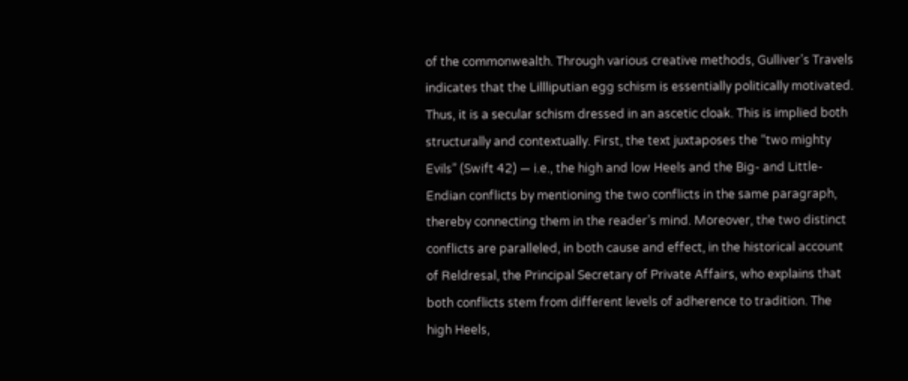of the commonwealth. Through various creative methods, Gulliver’s Travels indicates that the Lillliputian egg schism is essentially politically motivated. Thus, it is a secular schism dressed in an ascetic cloak. This is implied both structurally and contextually. First, the text juxtaposes the “two mighty Evils” (Swift 42) — i.e., the high and low Heels and the Big- and Little-Endian conflicts by mentioning the two conflicts in the same paragraph, thereby connecting them in the reader’s mind. Moreover, the two distinct conflicts are paralleled, in both cause and effect, in the historical account of Reldresal, the Principal Secretary of Private Affairs, who explains that both conflicts stem from different levels of adherence to tradition. The high Heels,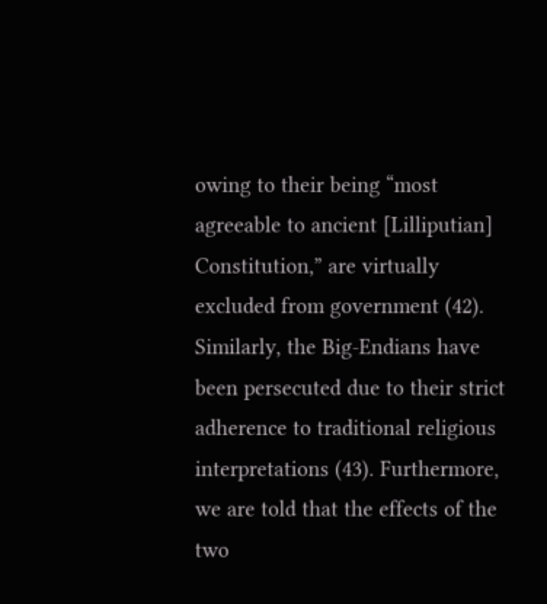owing to their being “most agreeable to ancient [Lilliputian] Constitution,” are virtually excluded from government (42). Similarly, the Big-Endians have been persecuted due to their strict adherence to traditional religious interpretations (43). Furthermore, we are told that the effects of the two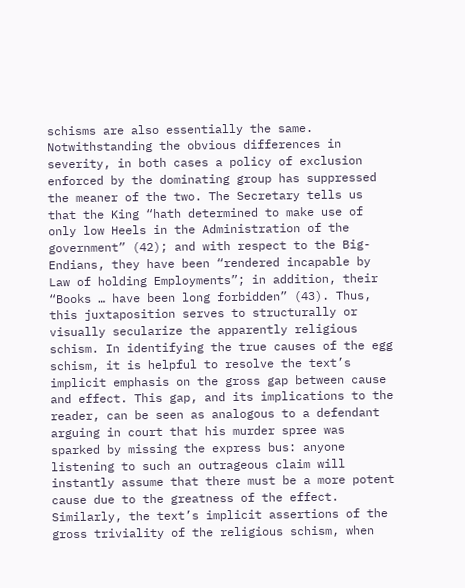schisms are also essentially the same. Notwithstanding the obvious differences in severity, in both cases a policy of exclusion enforced by the dominating group has suppressed the meaner of the two. The Secretary tells us that the King “hath determined to make use of only low Heels in the Administration of the government” (42); and with respect to the Big-Endians, they have been “rendered incapable by Law of holding Employments”; in addition, their “Books … have been long forbidden” (43). Thus, this juxtaposition serves to structurally or visually secularize the apparently religious schism. In identifying the true causes of the egg schism, it is helpful to resolve the text’s implicit emphasis on the gross gap between cause and effect. This gap, and its implications to the reader, can be seen as analogous to a defendant arguing in court that his murder spree was sparked by missing the express bus: anyone listening to such an outrageous claim will instantly assume that there must be a more potent cause due to the greatness of the effect. Similarly, the text’s implicit assertions of the gross triviality of the religious schism, when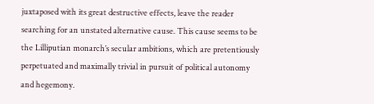juxtaposed with its great destructive effects, leave the reader searching for an unstated alternative cause. This cause seems to be the Lilliputian monarch’s secular ambitions, which are pretentiously perpetuated and maximally trivial in pursuit of political autonomy and hegemony.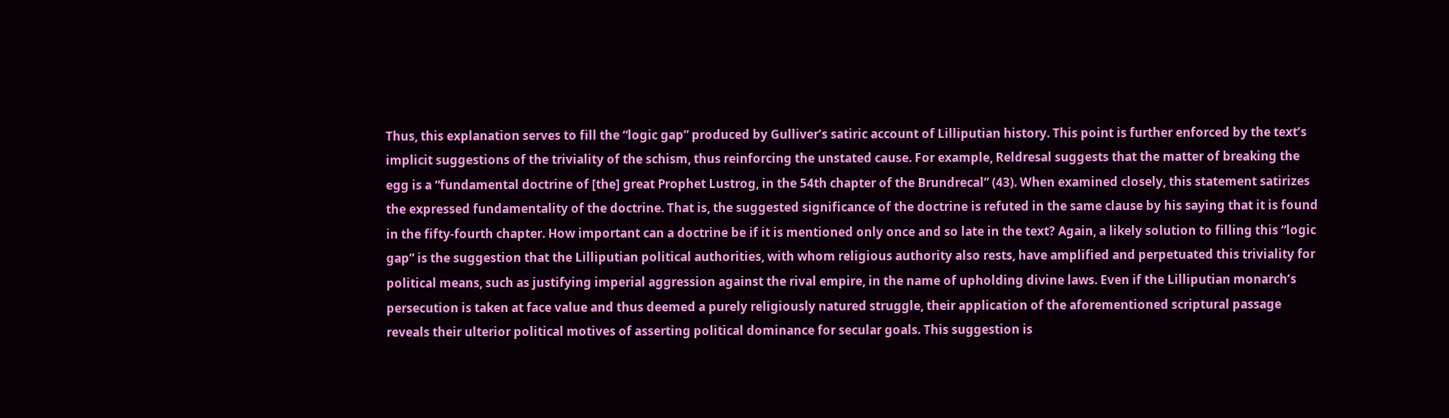Thus, this explanation serves to fill the “logic gap” produced by Gulliver’s satiric account of Lilliputian history. This point is further enforced by the text’s implicit suggestions of the triviality of the schism, thus reinforcing the unstated cause. For example, Reldresal suggests that the matter of breaking the egg is a “fundamental doctrine of [the] great Prophet Lustrog, in the 54th chapter of the Brundrecal” (43). When examined closely, this statement satirizes the expressed fundamentality of the doctrine. That is, the suggested significance of the doctrine is refuted in the same clause by his saying that it is found in the fifty-fourth chapter. How important can a doctrine be if it is mentioned only once and so late in the text? Again, a likely solution to filling this “logic gap” is the suggestion that the Lilliputian political authorities, with whom religious authority also rests, have amplified and perpetuated this triviality for political means, such as justifying imperial aggression against the rival empire, in the name of upholding divine laws. Even if the Lilliputian monarch’s persecution is taken at face value and thus deemed a purely religiously natured struggle, their application of the aforementioned scriptural passage reveals their ulterior political motives of asserting political dominance for secular goals. This suggestion is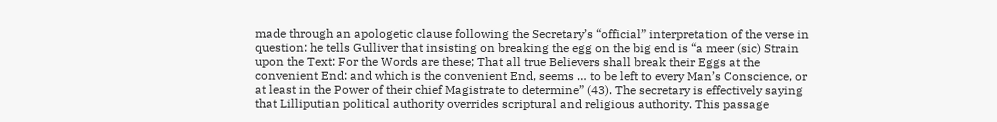made through an apologetic clause following the Secretary’s “official” interpretation of the verse in question: he tells Gulliver that insisting on breaking the egg on the big end is “a meer (sic) Strain upon the Text: For the Words are these; That all true Believers shall break their Eggs at the convenient End: and which is the convenient End, seems … to be left to every Man’s Conscience, or at least in the Power of their chief Magistrate to determine” (43). The secretary is effectively saying that Lilliputian political authority overrides scriptural and religious authority. This passage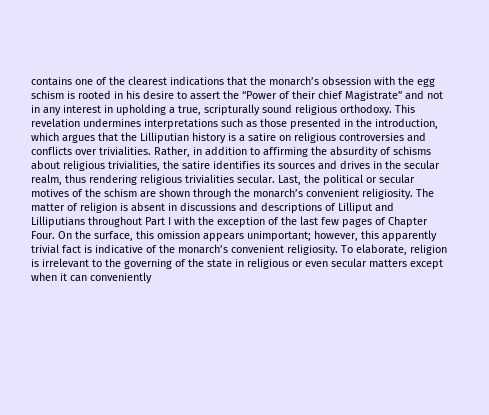contains one of the clearest indications that the monarch’s obsession with the egg schism is rooted in his desire to assert the “Power of their chief Magistrate” and not in any interest in upholding a true, scripturally sound religious orthodoxy. This revelation undermines interpretations such as those presented in the introduction, which argues that the Lilliputian history is a satire on religious controversies and conflicts over trivialities. Rather, in addition to affirming the absurdity of schisms about religious trivialities, the satire identifies its sources and drives in the secular realm, thus rendering religious trivialities secular. Last, the political or secular motives of the schism are shown through the monarch’s convenient religiosity. The matter of religion is absent in discussions and descriptions of Lilliput and Lilliputians throughout Part I with the exception of the last few pages of Chapter Four. On the surface, this omission appears unimportant; however, this apparently trivial fact is indicative of the monarch’s convenient religiosity. To elaborate, religion is irrelevant to the governing of the state in religious or even secular matters except when it can conveniently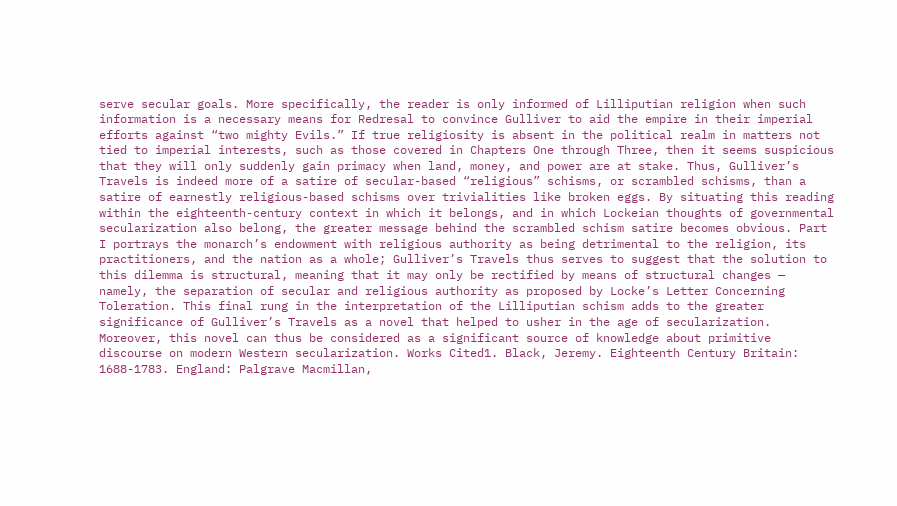serve secular goals. More specifically, the reader is only informed of Lilliputian religion when such information is a necessary means for Redresal to convince Gulliver to aid the empire in their imperial efforts against “two mighty Evils.” If true religiosity is absent in the political realm in matters not tied to imperial interests, such as those covered in Chapters One through Three, then it seems suspicious that they will only suddenly gain primacy when land, money, and power are at stake. Thus, Gulliver’s Travels is indeed more of a satire of secular-based “religious” schisms, or scrambled schisms, than a satire of earnestly religious-based schisms over trivialities like broken eggs. By situating this reading within the eighteenth-century context in which it belongs, and in which Lockeian thoughts of governmental secularization also belong, the greater message behind the scrambled schism satire becomes obvious. Part I portrays the monarch’s endowment with religious authority as being detrimental to the religion, its practitioners, and the nation as a whole; Gulliver’s Travels thus serves to suggest that the solution to this dilemma is structural, meaning that it may only be rectified by means of structural changes — namely, the separation of secular and religious authority as proposed by Locke’s Letter Concerning Toleration. This final rung in the interpretation of the Lilliputian schism adds to the greater significance of Gulliver’s Travels as a novel that helped to usher in the age of secularization. Moreover, this novel can thus be considered as a significant source of knowledge about primitive discourse on modern Western secularization. Works Cited1. Black, Jeremy. Eighteenth Century Britain: 1688-1783. England: Palgrave Macmillan,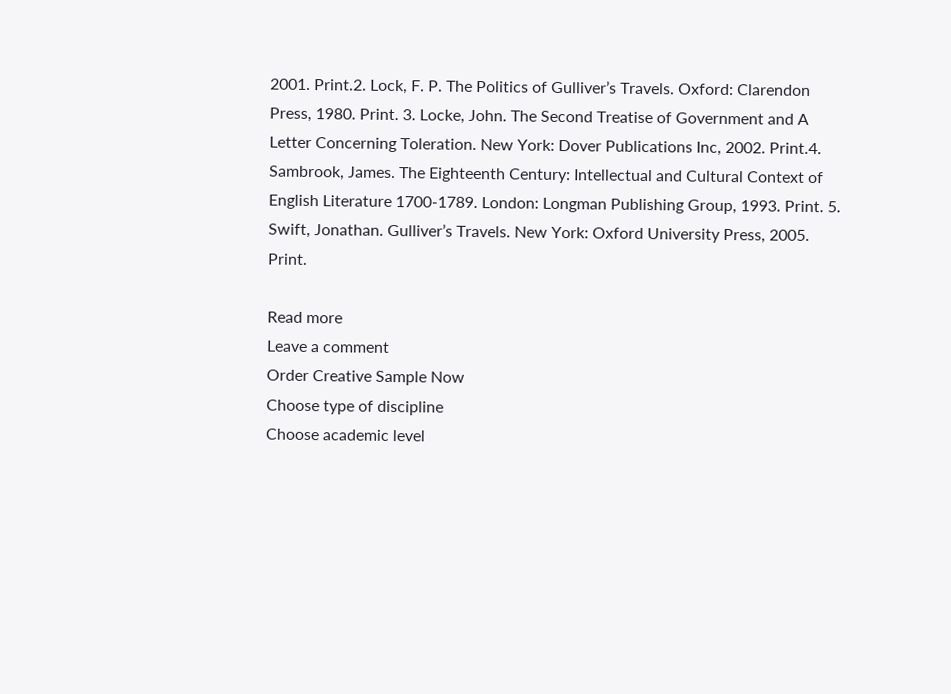2001. Print.2. Lock, F. P. The Politics of Gulliver’s Travels. Oxford: Clarendon Press, 1980. Print. 3. Locke, John. The Second Treatise of Government and A Letter Concerning Toleration. New York: Dover Publications Inc, 2002. Print.4. Sambrook, James. The Eighteenth Century: Intellectual and Cultural Context of English Literature 1700-1789. London: Longman Publishing Group, 1993. Print. 5. Swift, Jonathan. Gulliver’s Travels. New York: Oxford University Press, 2005. Print.

Read more
Leave a comment
Order Creative Sample Now
Choose type of discipline
Choose academic level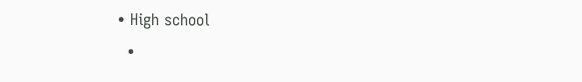• High school
  •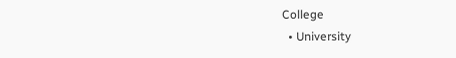College
  • University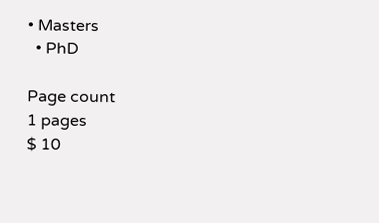• Masters
  • PhD

Page count
1 pages
$ 10